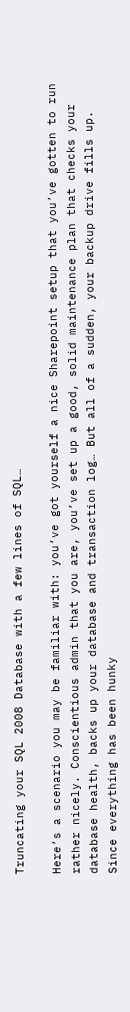Truncating your SQL 2008 Database with a few lines of SQL…

Here’s a scenario you may be familiar with: you’ve got yourself a nice Sharepoint setup that you’ve gotten to run rather nicely. Conscientious admin that you are, you’ve set up a good, solid maintenance plan that checks your database health, backs up your database and transaction log… But all of a sudden, your backup drive fills up. Since everything has been hunky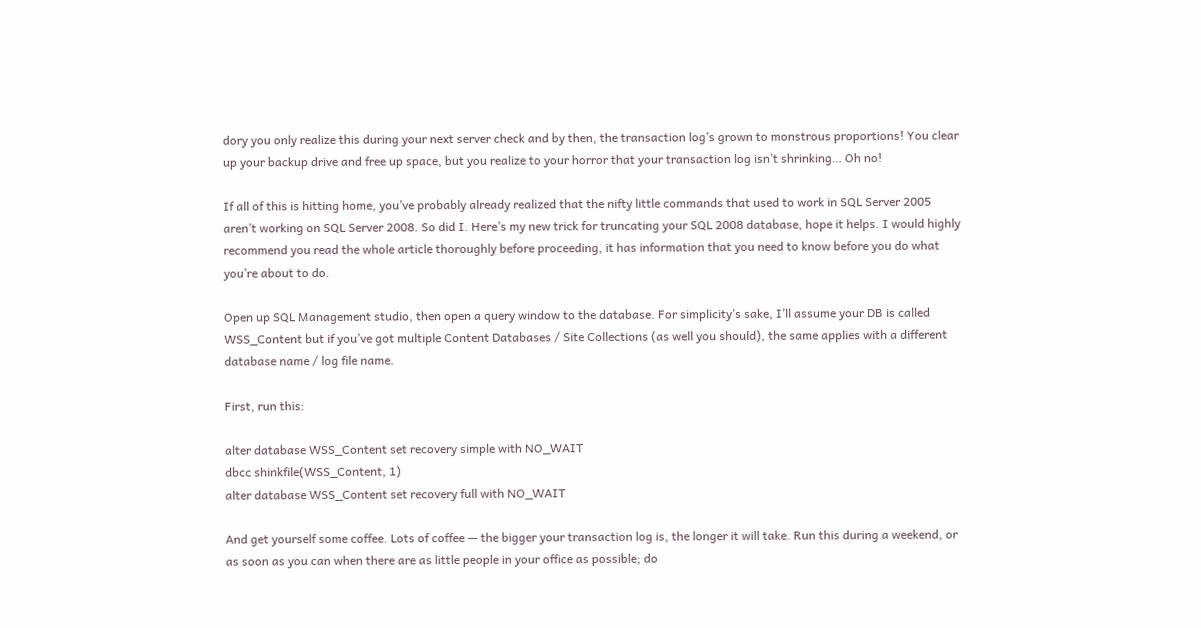dory you only realize this during your next server check and by then, the transaction log’s grown to monstrous proportions! You clear up your backup drive and free up space, but you realize to your horror that your transaction log isn’t shrinking… Oh no!

If all of this is hitting home, you’ve probably already realized that the nifty little commands that used to work in SQL Server 2005 aren’t working on SQL Server 2008. So did I. Here’s my new trick for truncating your SQL 2008 database, hope it helps. I would highly recommend you read the whole article thoroughly before proceeding, it has information that you need to know before you do what you’re about to do.

Open up SQL Management studio, then open a query window to the database. For simplicity’s sake, I’ll assume your DB is called WSS_Content but if you’ve got multiple Content Databases / Site Collections (as well you should), the same applies with a different database name / log file name.

First, run this:

alter database WSS_Content set recovery simple with NO_WAIT
dbcc shinkfile(WSS_Content, 1)
alter database WSS_Content set recovery full with NO_WAIT

And get yourself some coffee. Lots of coffee — the bigger your transaction log is, the longer it will take. Run this during a weekend, or as soon as you can when there are as little people in your office as possible; do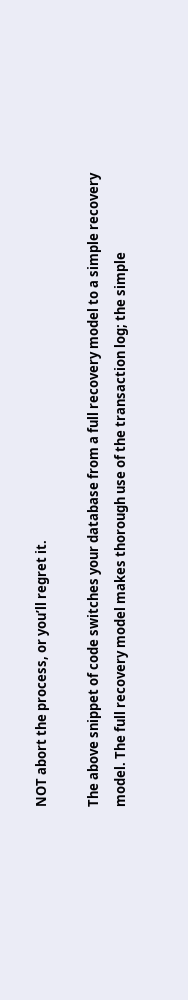NOT abort the process, or you’ll regret it.

The above snippet of code switches your database from a full recovery model to a simple recovery model. The full recovery model makes thorough use of the transaction log; the simple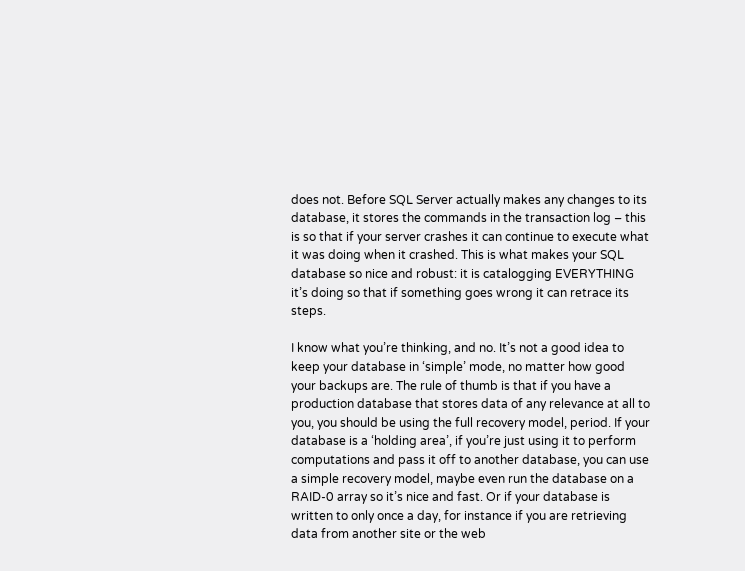does not. Before SQL Server actually makes any changes to its database, it stores the commands in the transaction log – this is so that if your server crashes it can continue to execute what it was doing when it crashed. This is what makes your SQL database so nice and robust: it is catalogging EVERYTHING it’s doing so that if something goes wrong it can retrace its steps.

I know what you’re thinking, and no. It’s not a good idea to keep your database in ‘simple’ mode, no matter how good your backups are. The rule of thumb is that if you have a production database that stores data of any relevance at all to you, you should be using the full recovery model, period. If your database is a ‘holding area’, if you’re just using it to perform computations and pass it off to another database, you can use a simple recovery model, maybe even run the database on a RAID-0 array so it’s nice and fast. Or if your database is written to only once a day, for instance if you are retrieving data from another site or the web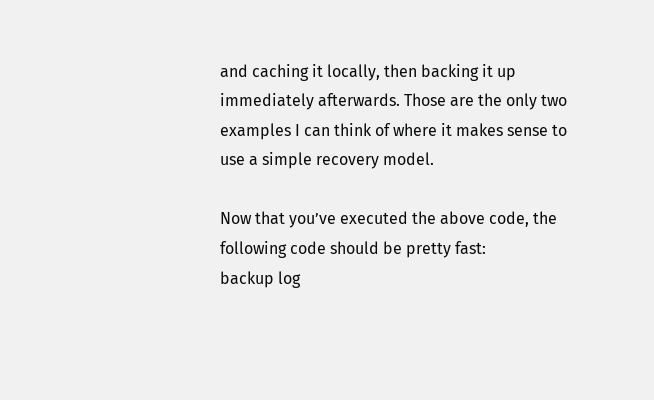and caching it locally, then backing it up immediately afterwards. Those are the only two examples I can think of where it makes sense to use a simple recovery model.

Now that you’ve executed the above code, the following code should be pretty fast:
backup log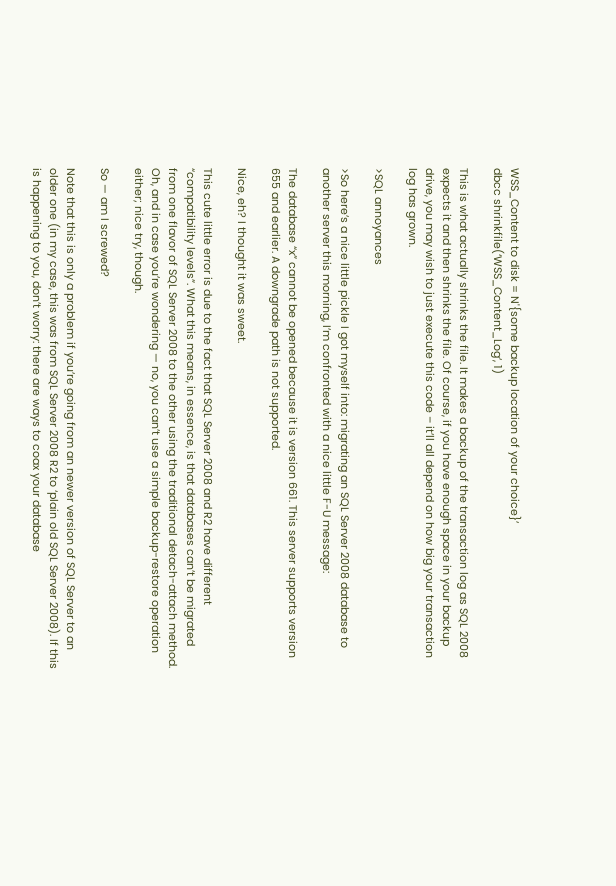WSS_Content to disk = N'{some backup location of your choice}’
dbcc shrinkfile(‘WSS_Content_Log’, 1)

This is what actually shrinks the file. It makes a backup of the transaction log as SQL 2008 expects it and then shrinks the file. Of course, if you have enough space in your backup drive, you may wish to just execute this code – it’ll all depend on how big your transaction log has grown.

>SQL annoyances

>So here’s a nice little pickle I got myself into: migrating an SQL Server 2008 database to another server this morning, I’m confronted with a nice little F-U message:

The database “x” cannot be opened because it is version 661. This server supports version 655 and earlier. A downgrade path is not supported.

Nice, eh? I thought it was sweet.

This cute little error is due to the fact that SQL Server 2008 and R2 have different “compatibility levels”. What this means, in essence, is that databases can’t be migrated from one flavor of SQL Server 2008 to the other using the traditional detach-attach method. Oh, and in case you’re wondering — no, you can’t use a simple backup-restore operation either; nice try, though.

So — am I screwed?

Note that this is only a problem if you’re going from an newer version of SQL Server to an older one (in my case, this was from SQL Server 2008 R2 to ‘plain old SQL Server 2008). If this is happening to you, don’t worry: there are ways to coax your database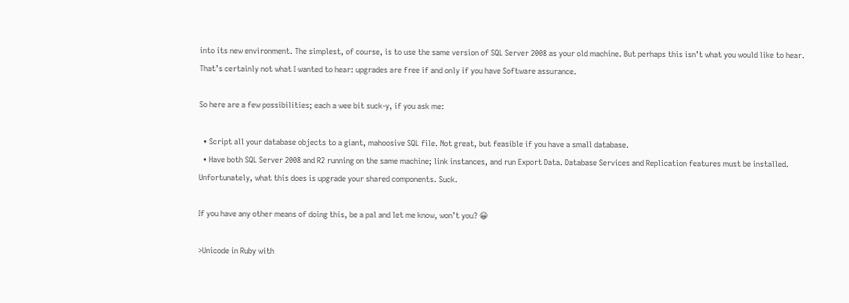into its new environment. The simplest, of course, is to use the same version of SQL Server 2008 as your old machine. But perhaps this isn’t what you would like to hear. That’s certainly not what I wanted to hear: upgrades are free if and only if you have Software assurance.

So here are a few possibilities; each a wee bit suck-y, if you ask me:

  • Script all your database objects to a giant, mahoosive SQL file. Not great, but feasible if you have a small database.
  • Have both SQL Server 2008 and R2 running on the same machine; link instances, and run Export Data. Database Services and Replication features must be installed. Unfortunately, what this does is upgrade your shared components. Suck.

If you have any other means of doing this, be a pal and let me know, won’t you? 😀

>Unicode in Ruby with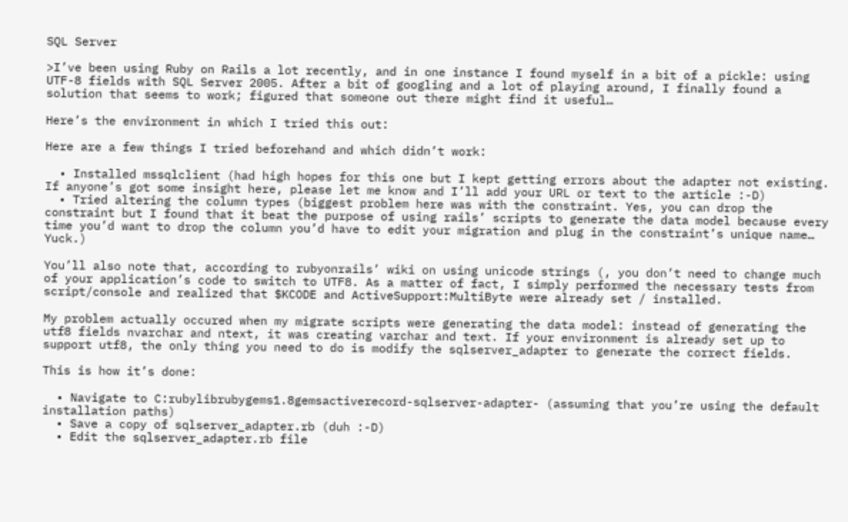SQL Server

>I’ve been using Ruby on Rails a lot recently, and in one instance I found myself in a bit of a pickle: using UTF-8 fields with SQL Server 2005. After a bit of googling and a lot of playing around, I finally found a solution that seems to work; figured that someone out there might find it useful…

Here’s the environment in which I tried this out:

Here are a few things I tried beforehand and which didn’t work:

  • Installed mssqlclient (had high hopes for this one but I kept getting errors about the adapter not existing. If anyone’s got some insight here, please let me know and I’ll add your URL or text to the article :-D)
  • Tried altering the column types (biggest problem here was with the constraint. Yes, you can drop the constraint but I found that it beat the purpose of using rails’ scripts to generate the data model because every time you’d want to drop the column you’d have to edit your migration and plug in the constraint’s unique name… Yuck.)

You’ll also note that, according to rubyonrails’ wiki on using unicode strings (, you don’t need to change much of your application’s code to switch to UTF8. As a matter of fact, I simply performed the necessary tests from script/console and realized that $KCODE and ActiveSupport:MultiByte were already set / installed.

My problem actually occured when my migrate scripts were generating the data model: instead of generating the utf8 fields nvarchar and ntext, it was creating varchar and text. If your environment is already set up to support utf8, the only thing you need to do is modify the sqlserver_adapter to generate the correct fields.

This is how it’s done:

  • Navigate to C:rubylibrubygems1.8gemsactiverecord-sqlserver-adapter- (assuming that you’re using the default installation paths)
  • Save a copy of sqlserver_adapter.rb (duh :-D)
  • Edit the sqlserver_adapter.rb file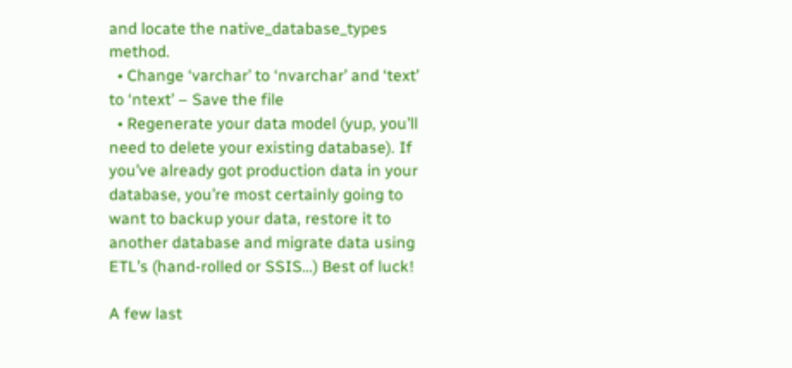and locate the native_database_types method.
  • Change ‘varchar’ to ‘nvarchar’ and ‘text’ to ‘ntext’ – Save the file
  • Regenerate your data model (yup, you’ll need to delete your existing database). If you’ve already got production data in your database, you’re most certainly going to want to backup your data, restore it to another database and migrate data using ETL’s (hand-rolled or SSIS…) Best of luck!

A few last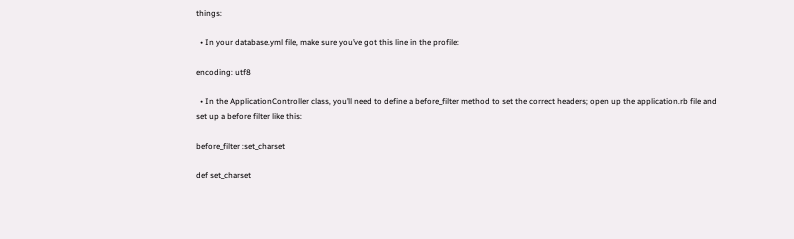things:

  • In your database.yml file, make sure you’ve got this line in the profile:

encoding: utf8

  • In the ApplicationController class, you’ll need to define a before_filter method to set the correct headers; open up the application.rb file and set up a before filter like this:

before_filter :set_charset

def set_charset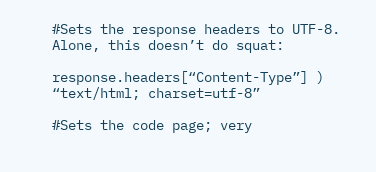#Sets the response headers to UTF-8. Alone, this doesn’t do squat:

response.headers[“Content-Type”] ) “text/html; charset=utf-8”

#Sets the code page; very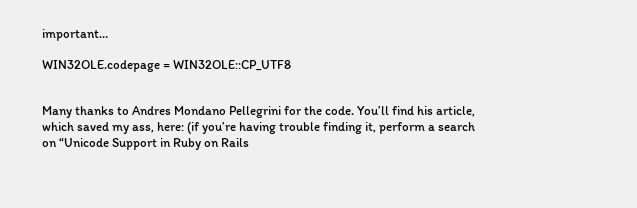important…

WIN32OLE.codepage = WIN32OLE::CP_UTF8


Many thanks to Andres Mondano Pellegrini for the code. You’ll find his article, which saved my ass, here: (if you’re having trouble finding it, perform a search on “Unicode Support in Ruby on Rails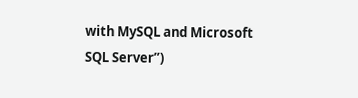with MySQL and Microsoft SQL Server”)